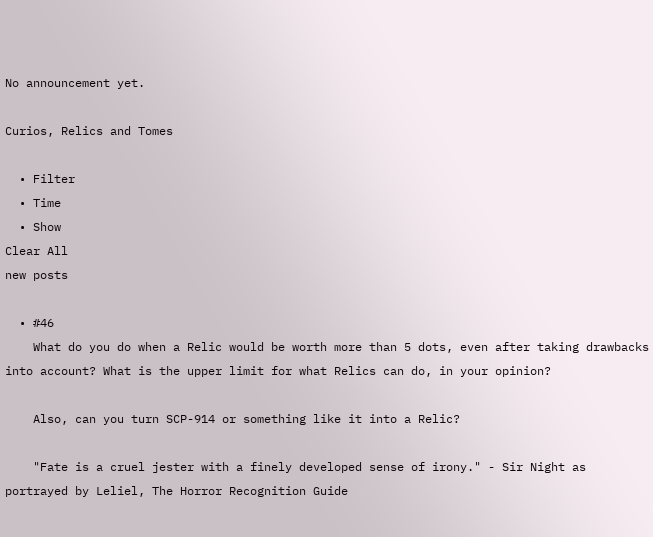No announcement yet.

Curios, Relics and Tomes

  • Filter
  • Time
  • Show
Clear All
new posts

  • #46
    What do you do when a Relic would be worth more than 5 dots, even after taking drawbacks into account? What is the upper limit for what Relics can do, in your opinion?

    Also, can you turn SCP-914 or something like it into a Relic?

    "Fate is a cruel jester with a finely developed sense of irony." - Sir Night as portrayed by Leliel, The Horror Recognition Guide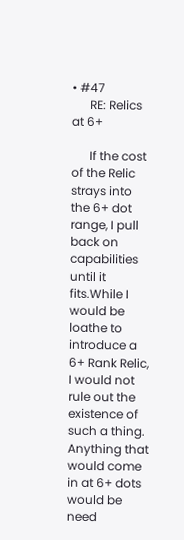• #47
      RE: Relics at 6+

      If the cost of the Relic strays into the 6+ dot range, I pull back on capabilities until it fits.While I would be loathe to introduce a 6+ Rank Relic, I would not rule out the existence of such a thing. Anything that would come in at 6+ dots would be need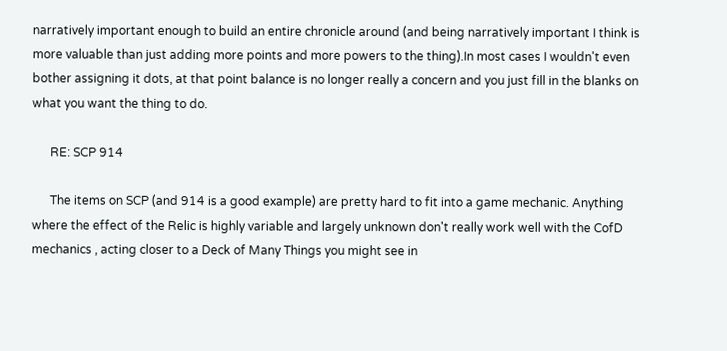narratively important enough to build an entire chronicle around (and being narratively important I think is more valuable than just adding more points and more powers to the thing).In most cases I wouldn't even bother assigning it dots, at that point balance is no longer really a concern and you just fill in the blanks on what you want the thing to do.

      RE: SCP 914

      The items on SCP (and 914 is a good example) are pretty hard to fit into a game mechanic. Anything where the effect of the Relic is highly variable and largely unknown don't really work well with the CofD mechanics , acting closer to a Deck of Many Things you might see in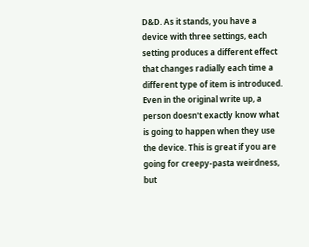D&D. As it stands, you have a device with three settings, each setting produces a different effect that changes radially each time a different type of item is introduced. Even in the original write up, a person doesn't exactly know what is going to happen when they use the device. This is great if you are going for creepy-pasta weirdness, but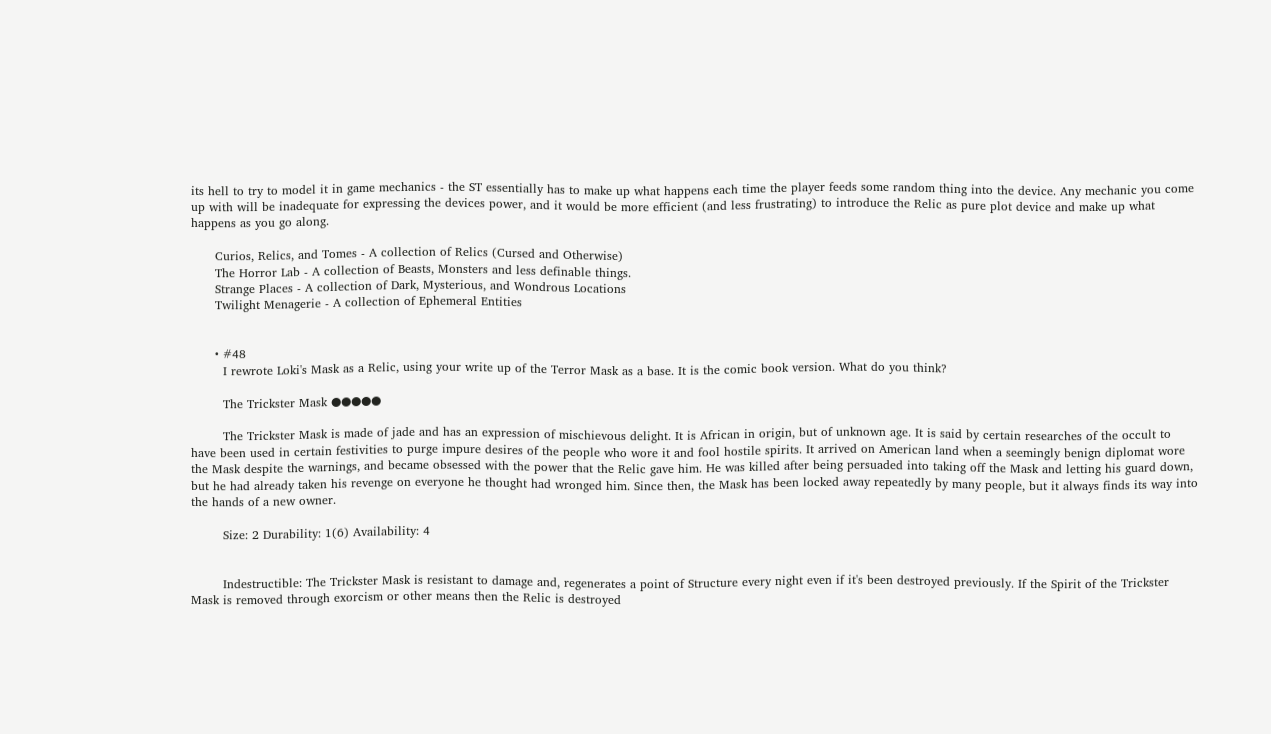its hell to try to model it in game mechanics - the ST essentially has to make up what happens each time the player feeds some random thing into the device. Any mechanic you come up with will be inadequate for expressing the devices power, and it would be more efficient (and less frustrating) to introduce the Relic as pure plot device and make up what happens as you go along.

      Curios, Relics, and Tomes - A collection of Relics (Cursed and Otherwise)
      The Horror Lab - A collection of Beasts, Monsters and less definable things.
      Strange Places - A collection of Dark, Mysterious, and Wondrous Locations
      Twilight Menagerie - A collection of Ephemeral Entities


      • #48
        I rewrote Loki's Mask as a Relic, using your write up of the Terror Mask as a base. It is the comic book version. What do you think?

        The Trickster Mask ●●●●●

        The Trickster Mask is made of jade and has an expression of mischievous delight. It is African in origin, but of unknown age. It is said by certain researches of the occult to have been used in certain festivities to purge impure desires of the people who wore it and fool hostile spirits. It arrived on American land when a seemingly benign diplomat wore the Mask despite the warnings, and became obsessed with the power that the Relic gave him. He was killed after being persuaded into taking off the Mask and letting his guard down, but he had already taken his revenge on everyone he thought had wronged him. Since then, the Mask has been locked away repeatedly by many people, but it always finds its way into the hands of a new owner.

        Size: 2 Durability: 1(6) Availability: 4


        Indestructible: The Trickster Mask is resistant to damage and, regenerates a point of Structure every night even if it's been destroyed previously. If the Spirit of the Trickster Mask is removed through exorcism or other means then the Relic is destroyed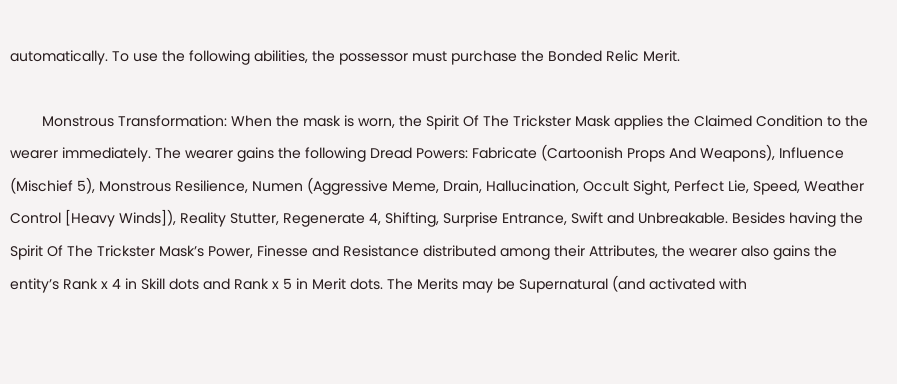automatically. To use the following abilities, the possessor must purchase the Bonded Relic Merit.

        Monstrous Transformation: When the mask is worn, the Spirit Of The Trickster Mask applies the Claimed Condition to the wearer immediately. The wearer gains the following Dread Powers: Fabricate (Cartoonish Props And Weapons), Influence (Mischief 5), Monstrous Resilience, Numen (Aggressive Meme, Drain, Hallucination, Occult Sight, Perfect Lie, Speed, Weather Control [Heavy Winds]), Reality Stutter, Regenerate 4, Shifting, Surprise Entrance, Swift and Unbreakable. Besides having the Spirit Of The Trickster Mask’s Power, Finesse and Resistance distributed among their Attributes, the wearer also gains the entity’s Rank x 4 in Skill dots and Rank x 5 in Merit dots. The Merits may be Supernatural (and activated with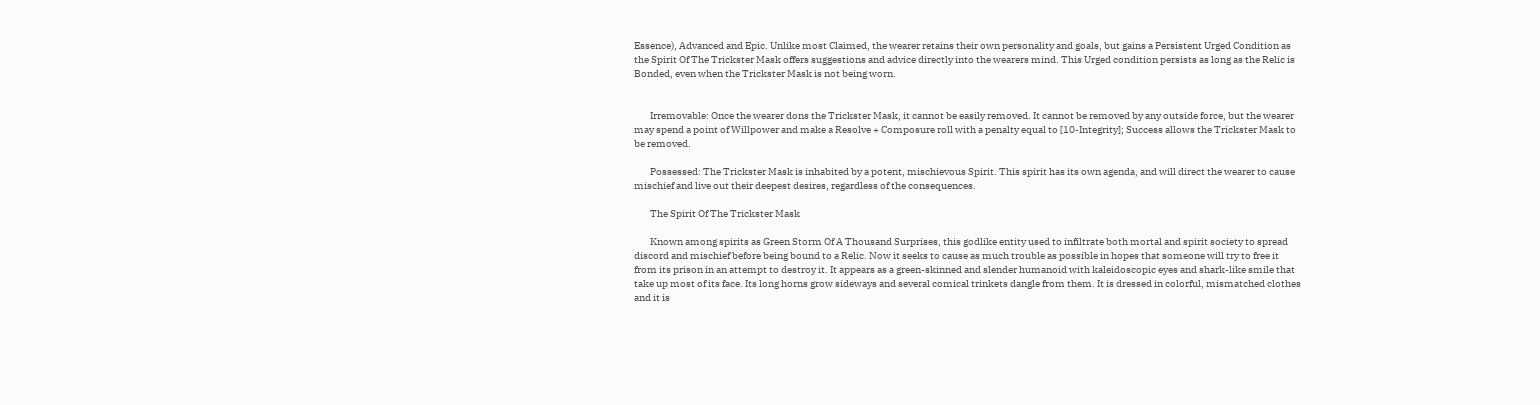Essence), Advanced and Epic. Unlike most Claimed, the wearer retains their own personality and goals, but gains a Persistent Urged Condition as the Spirit Of The Trickster Mask offers suggestions and advice directly into the wearers mind. This Urged condition persists as long as the Relic is Bonded, even when the Trickster Mask is not being worn.


        Irremovable: Once the wearer dons the Trickster Mask, it cannot be easily removed. It cannot be removed by any outside force, but the wearer may spend a point of Willpower and make a Resolve + Composure roll with a penalty equal to [10-Integrity]; Success allows the Trickster Mask to be removed.

        Possessed: The Trickster Mask is inhabited by a potent, mischievous Spirit. This spirit has its own agenda, and will direct the wearer to cause mischief and live out their deepest desires, regardless of the consequences.

        The Spirit Of The Trickster Mask

        Known among spirits as Green Storm Of A Thousand Surprises, this godlike entity used to infiltrate both mortal and spirit society to spread discord and mischief before being bound to a Relic. Now it seeks to cause as much trouble as possible in hopes that someone will try to free it from its prison in an attempt to destroy it. It appears as a green-skinned and slender humanoid with kaleidoscopic eyes and shark-like smile that take up most of its face. Its long horns grow sideways and several comical trinkets dangle from them. It is dressed in colorful, mismatched clothes and it is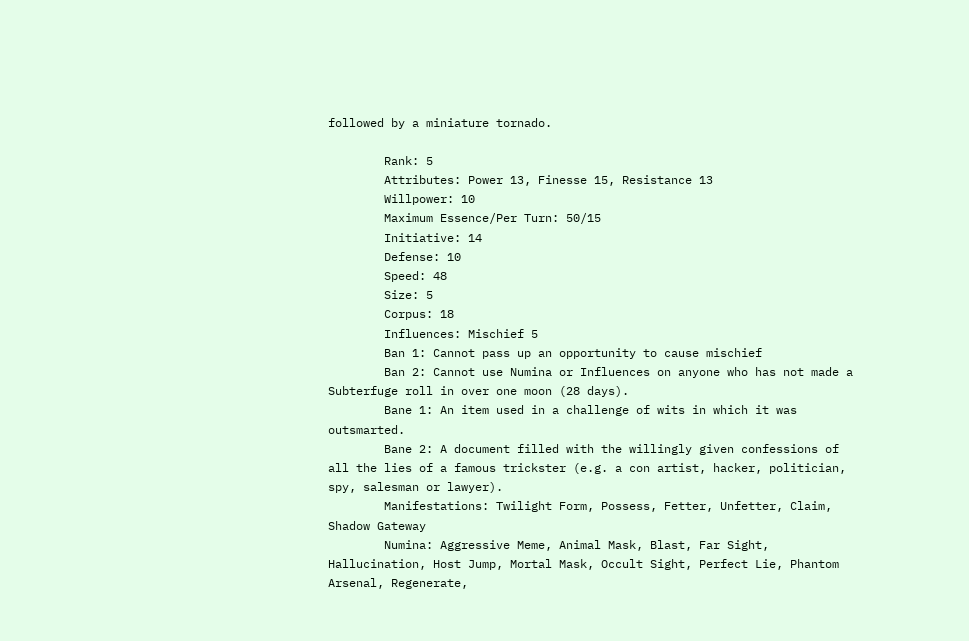followed by a miniature tornado.

        Rank: 5
        Attributes: Power 13, Finesse 15, Resistance 13
        Willpower: 10
        Maximum Essence/Per Turn: 50/15
        Initiative: 14
        Defense: 10
        Speed: 48
        Size: 5
        Corpus: 18
        Influences: Mischief 5
        Ban 1: Cannot pass up an opportunity to cause mischief
        Ban 2: Cannot use Numina or Influences on anyone who has not made a Subterfuge roll in over one moon (28 days).
        Bane 1: An item used in a challenge of wits in which it was outsmarted.
        Bane 2: A document filled with the willingly given confessions of all the lies of a famous trickster (e.g. a con artist, hacker, politician, spy, salesman or lawyer).
        Manifestations: Twilight Form, Possess, Fetter, Unfetter, Claim, Shadow Gateway
        Numina: Aggressive Meme, Animal Mask, Blast, Far Sight, Hallucination, Host Jump, Mortal Mask, Occult Sight, Perfect Lie, Phantom Arsenal, Regenerate,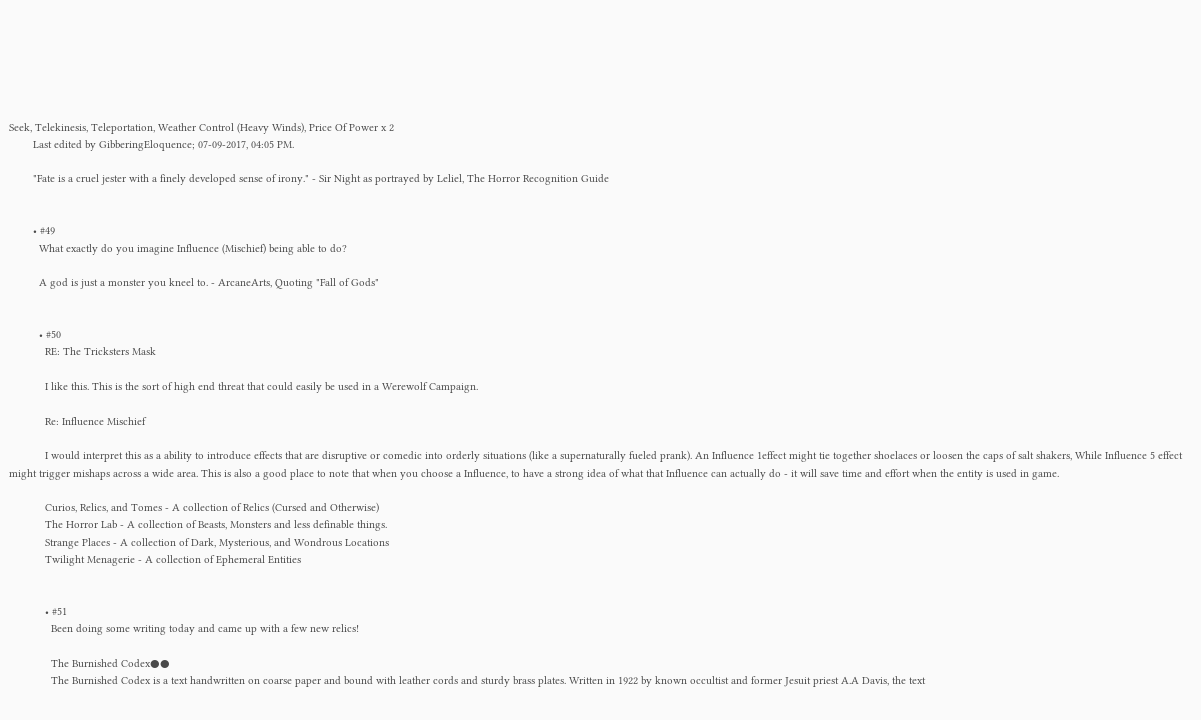Seek, Telekinesis, Teleportation, Weather Control (Heavy Winds), Price Of Power x 2
        Last edited by GibberingEloquence; 07-09-2017, 04:05 PM.

        "Fate is a cruel jester with a finely developed sense of irony." - Sir Night as portrayed by Leliel, The Horror Recognition Guide


        • #49
          What exactly do you imagine Influence (Mischief) being able to do?

          A god is just a monster you kneel to. - ArcaneArts, Quoting "Fall of Gods"


          • #50
            RE: The Tricksters Mask

            I like this. This is the sort of high end threat that could easily be used in a Werewolf Campaign.

            Re: Influence Mischief

            I would interpret this as a ability to introduce effects that are disruptive or comedic into orderly situations (like a supernaturally fueled prank). An Influence 1effect might tie together shoelaces or loosen the caps of salt shakers, While Influence 5 effect might trigger mishaps across a wide area. This is also a good place to note that when you choose a Influence, to have a strong idea of what that Influence can actually do - it will save time and effort when the entity is used in game.

            Curios, Relics, and Tomes - A collection of Relics (Cursed and Otherwise)
            The Horror Lab - A collection of Beasts, Monsters and less definable things.
            Strange Places - A collection of Dark, Mysterious, and Wondrous Locations
            Twilight Menagerie - A collection of Ephemeral Entities


            • #51
              Been doing some writing today and came up with a few new relics!

              The Burnished Codex●●
              The Burnished Codex is a text handwritten on coarse paper and bound with leather cords and sturdy brass plates. Written in 1922 by known occultist and former Jesuit priest A.A Davis, the text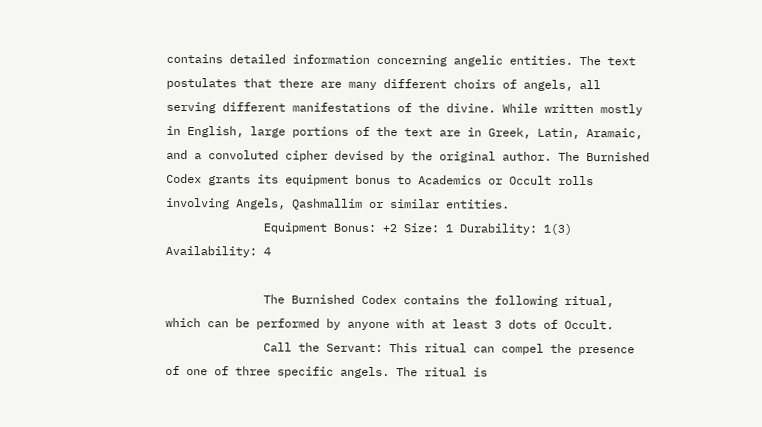contains detailed information concerning angelic entities. The text postulates that there are many different choirs of angels, all serving different manifestations of the divine. While written mostly in English, large portions of the text are in Greek, Latin, Aramaic, and a convoluted cipher devised by the original author. The Burnished Codex grants its equipment bonus to Academics or Occult rolls involving Angels, Qashmallim or similar entities.
              Equipment Bonus: +2 Size: 1 Durability: 1(3) Availability: 4

              The Burnished Codex contains the following ritual, which can be performed by anyone with at least 3 dots of Occult.
              Call the Servant: This ritual can compel the presence of one of three specific angels. The ritual is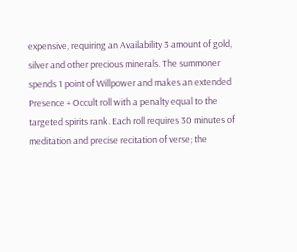expensive, requiring an Availability 3 amount of gold, silver and other precious minerals. The summoner spends 1 point of Willpower and makes an extended Presence + Occult roll with a penalty equal to the targeted spirits rank. Each roll requires 30 minutes of meditation and precise recitation of verse; the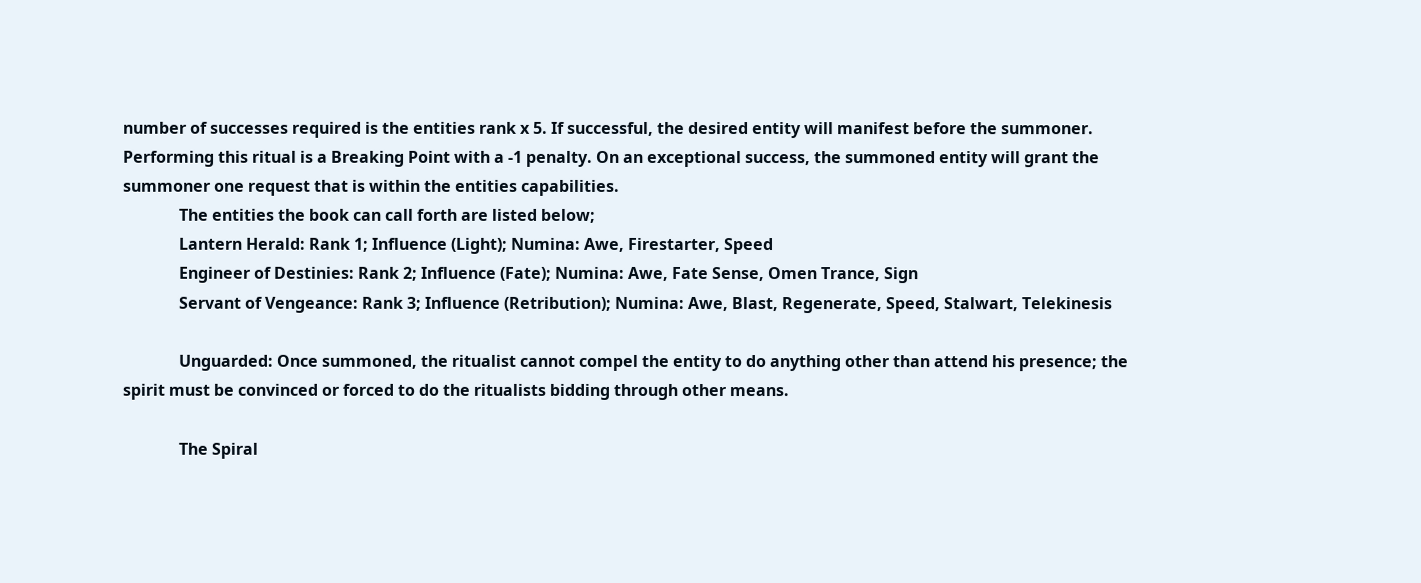number of successes required is the entities rank x 5. If successful, the desired entity will manifest before the summoner. Performing this ritual is a Breaking Point with a -1 penalty. On an exceptional success, the summoned entity will grant the summoner one request that is within the entities capabilities.
              The entities the book can call forth are listed below;
              Lantern Herald: Rank 1; Influence (Light); Numina: Awe, Firestarter, Speed
              Engineer of Destinies: Rank 2; Influence (Fate); Numina: Awe, Fate Sense, Omen Trance, Sign
              Servant of Vengeance: Rank 3; Influence (Retribution); Numina: Awe, Blast, Regenerate, Speed, Stalwart, Telekinesis

              Unguarded: Once summoned, the ritualist cannot compel the entity to do anything other than attend his presence; the spirit must be convinced or forced to do the ritualists bidding through other means.

              The Spiral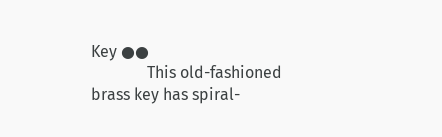Key ●●
              This old-fashioned brass key has spiral-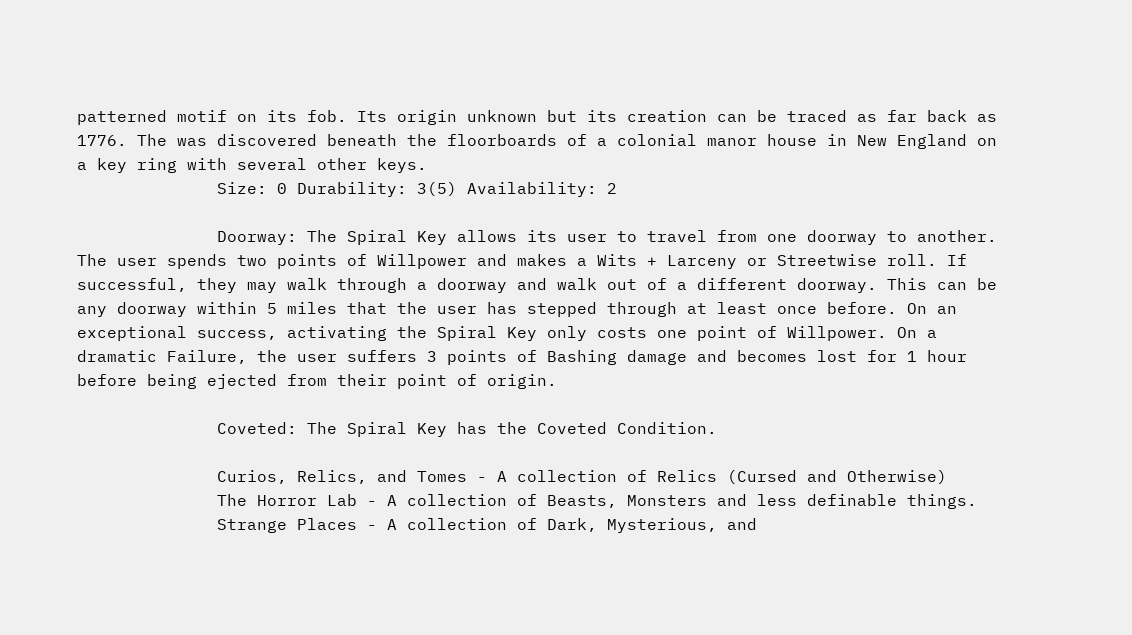patterned motif on its fob. Its origin unknown but its creation can be traced as far back as 1776. The was discovered beneath the floorboards of a colonial manor house in New England on a key ring with several other keys.
              Size: 0 Durability: 3(5) Availability: 2

              Doorway: The Spiral Key allows its user to travel from one doorway to another. The user spends two points of Willpower and makes a Wits + Larceny or Streetwise roll. If successful, they may walk through a doorway and walk out of a different doorway. This can be any doorway within 5 miles that the user has stepped through at least once before. On an exceptional success, activating the Spiral Key only costs one point of Willpower. On a dramatic Failure, the user suffers 3 points of Bashing damage and becomes lost for 1 hour before being ejected from their point of origin.

              Coveted: The Spiral Key has the Coveted Condition.

              Curios, Relics, and Tomes - A collection of Relics (Cursed and Otherwise)
              The Horror Lab - A collection of Beasts, Monsters and less definable things.
              Strange Places - A collection of Dark, Mysterious, and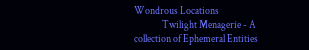Wondrous Locations
              Twilight Menagerie - A collection of Ephemeral Entities